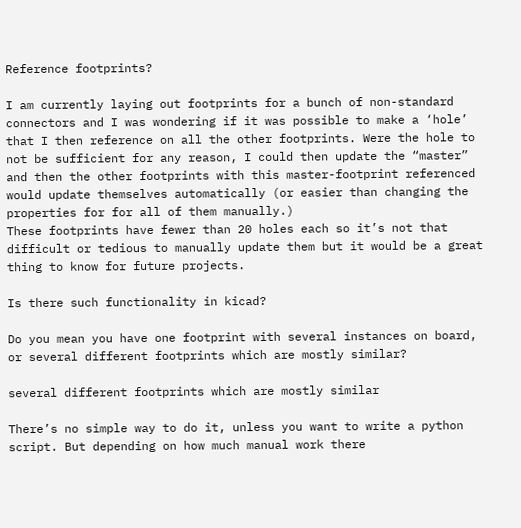Reference footprints?

I am currently laying out footprints for a bunch of non-standard connectors and I was wondering if it was possible to make a ‘hole’ that I then reference on all the other footprints. Were the hole to not be sufficient for any reason, I could then update the “master” and then the other footprints with this master-footprint referenced would update themselves automatically (or easier than changing the properties for for all of them manually.)
These footprints have fewer than 20 holes each so it’s not that difficult or tedious to manually update them but it would be a great thing to know for future projects.

Is there such functionality in kicad?

Do you mean you have one footprint with several instances on board, or several different footprints which are mostly similar?

several different footprints which are mostly similar

There’s no simple way to do it, unless you want to write a python script. But depending on how much manual work there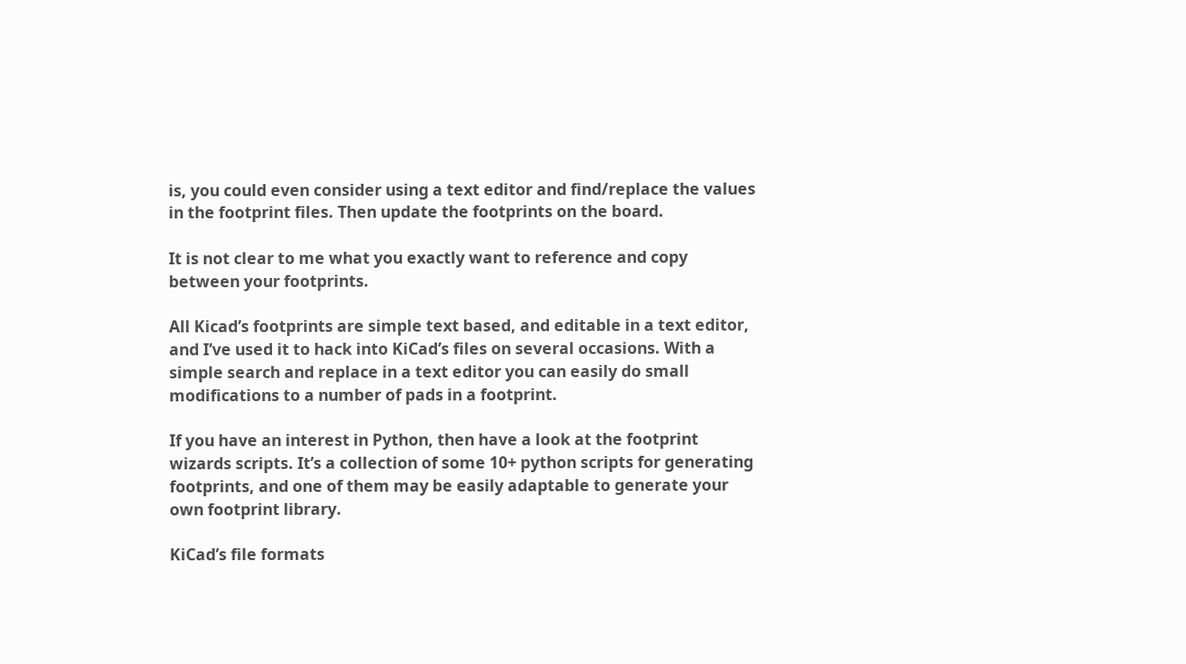is, you could even consider using a text editor and find/replace the values in the footprint files. Then update the footprints on the board.

It is not clear to me what you exactly want to reference and copy between your footprints.

All Kicad’s footprints are simple text based, and editable in a text editor, and I’ve used it to hack into KiCad’s files on several occasions. With a simple search and replace in a text editor you can easily do small modifications to a number of pads in a footprint.

If you have an interest in Python, then have a look at the footprint wizards scripts. It’s a collection of some 10+ python scripts for generating footprints, and one of them may be easily adaptable to generate your own footprint library.

KiCad’s file formats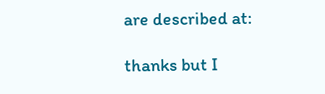are described at:

thanks but I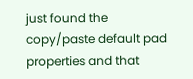just found the copy/paste default pad properties and that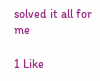solved it all for me

1 Like